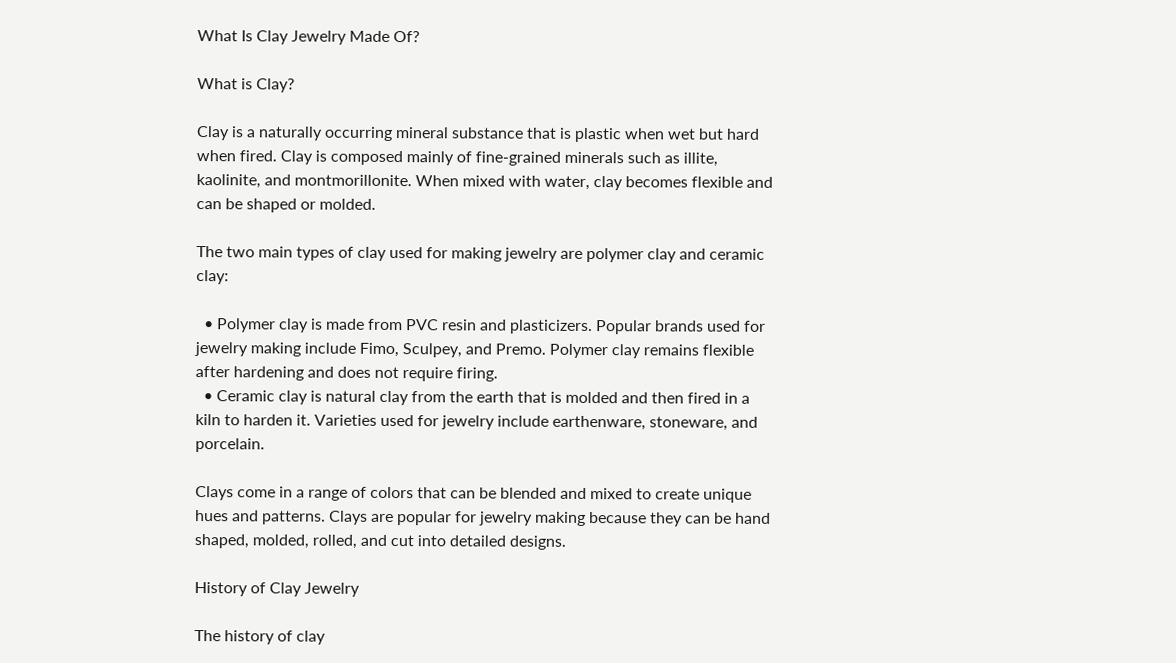What Is Clay Jewelry Made Of?

What is Clay?

Clay is a naturally occurring mineral substance that is plastic when wet but hard when fired. Clay is composed mainly of fine-grained minerals such as illite, kaolinite, and montmorillonite. When mixed with water, clay becomes flexible and can be shaped or molded.

The two main types of clay used for making jewelry are polymer clay and ceramic clay:

  • Polymer clay is made from PVC resin and plasticizers. Popular brands used for jewelry making include Fimo, Sculpey, and Premo. Polymer clay remains flexible after hardening and does not require firing.
  • Ceramic clay is natural clay from the earth that is molded and then fired in a kiln to harden it. Varieties used for jewelry include earthenware, stoneware, and porcelain.

Clays come in a range of colors that can be blended and mixed to create unique hues and patterns. Clays are popular for jewelry making because they can be hand shaped, molded, rolled, and cut into detailed designs.

History of Clay Jewelry

The history of clay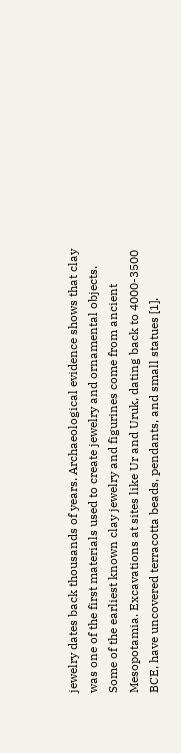jewelry dates back thousands of years. Archaeological evidence shows that clay was one of the first materials used to create jewelry and ornamental objects. Some of the earliest known clay jewelry and figurines come from ancient Mesopotamia. Excavations at sites like Ur and Uruk, dating back to 4000-3500 BCE, have uncovered terracotta beads, pendants, and small statues [1].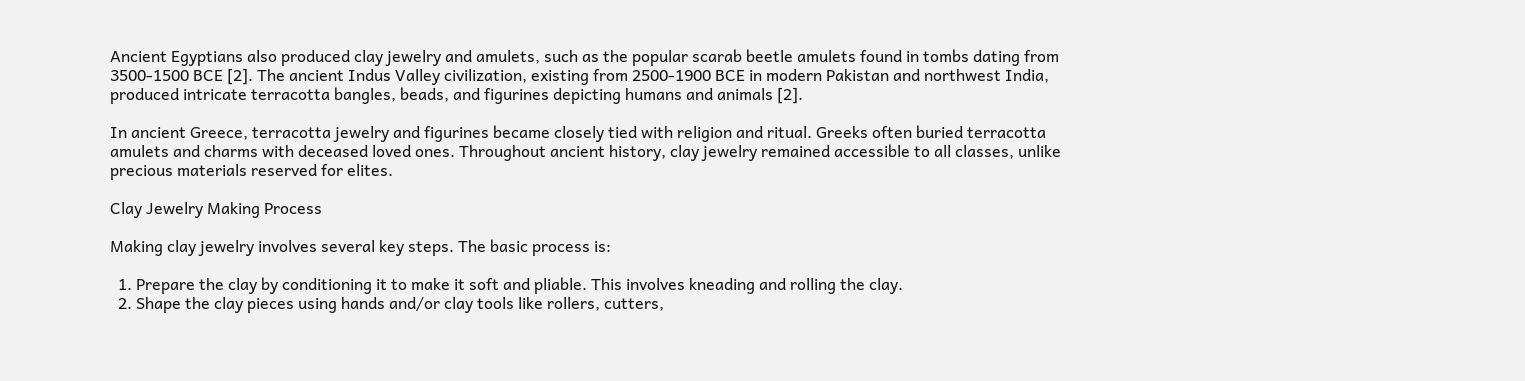Ancient Egyptians also produced clay jewelry and amulets, such as the popular scarab beetle amulets found in tombs dating from 3500-1500 BCE [2]. The ancient Indus Valley civilization, existing from 2500-1900 BCE in modern Pakistan and northwest India, produced intricate terracotta bangles, beads, and figurines depicting humans and animals [2].

In ancient Greece, terracotta jewelry and figurines became closely tied with religion and ritual. Greeks often buried terracotta amulets and charms with deceased loved ones. Throughout ancient history, clay jewelry remained accessible to all classes, unlike precious materials reserved for elites.

Clay Jewelry Making Process

Making clay jewelry involves several key steps. The basic process is:

  1. Prepare the clay by conditioning it to make it soft and pliable. This involves kneading and rolling the clay.
  2. Shape the clay pieces using hands and/or clay tools like rollers, cutters,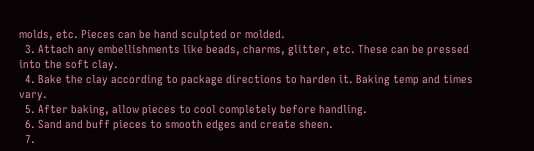molds, etc. Pieces can be hand sculpted or molded.
  3. Attach any embellishments like beads, charms, glitter, etc. These can be pressed into the soft clay.
  4. Bake the clay according to package directions to harden it. Baking temp and times vary.
  5. After baking, allow pieces to cool completely before handling.
  6. Sand and buff pieces to smooth edges and create sheen.
  7.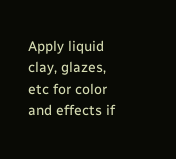Apply liquid clay, glazes, etc for color and effects if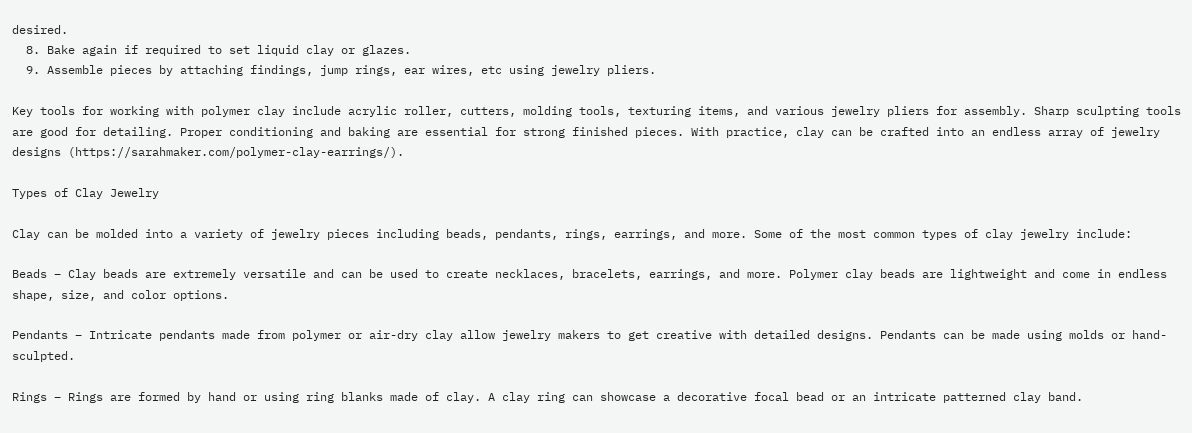desired.
  8. Bake again if required to set liquid clay or glazes.
  9. Assemble pieces by attaching findings, jump rings, ear wires, etc using jewelry pliers.

Key tools for working with polymer clay include acrylic roller, cutters, molding tools, texturing items, and various jewelry pliers for assembly. Sharp sculpting tools are good for detailing. Proper conditioning and baking are essential for strong finished pieces. With practice, clay can be crafted into an endless array of jewelry designs (https://sarahmaker.com/polymer-clay-earrings/).

Types of Clay Jewelry

Clay can be molded into a variety of jewelry pieces including beads, pendants, rings, earrings, and more. Some of the most common types of clay jewelry include:

Beads – Clay beads are extremely versatile and can be used to create necklaces, bracelets, earrings, and more. Polymer clay beads are lightweight and come in endless shape, size, and color options.

Pendants – Intricate pendants made from polymer or air-dry clay allow jewelry makers to get creative with detailed designs. Pendants can be made using molds or hand-sculpted.

Rings – Rings are formed by hand or using ring blanks made of clay. A clay ring can showcase a decorative focal bead or an intricate patterned clay band.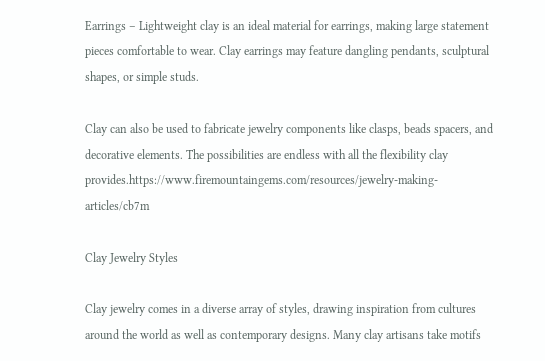Earrings – Lightweight clay is an ideal material for earrings, making large statement pieces comfortable to wear. Clay earrings may feature dangling pendants, sculptural shapes, or simple studs.

Clay can also be used to fabricate jewelry components like clasps, beads spacers, and decorative elements. The possibilities are endless with all the flexibility clay provides.https://www.firemountaingems.com/resources/jewelry-making-articles/cb7m

Clay Jewelry Styles

Clay jewelry comes in a diverse array of styles, drawing inspiration from cultures around the world as well as contemporary designs. Many clay artisans take motifs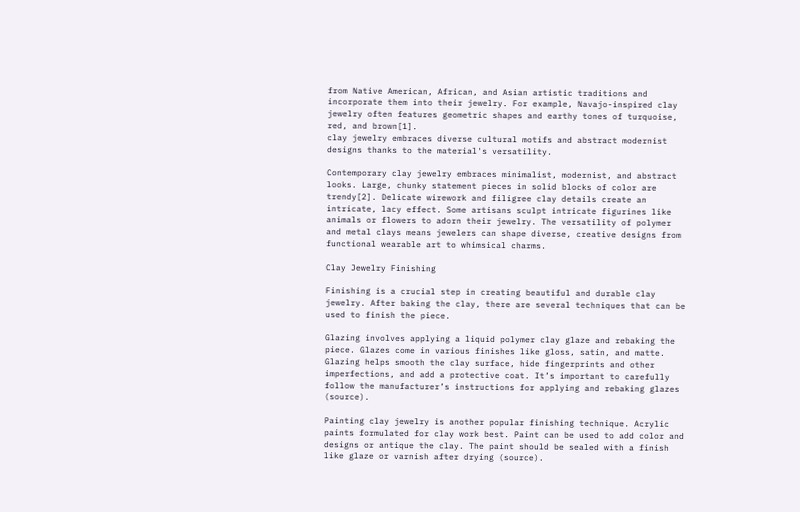from Native American, African, and Asian artistic traditions and incorporate them into their jewelry. For example, Navajo-inspired clay jewelry often features geometric shapes and earthy tones of turquoise, red, and brown[1].
clay jewelry embraces diverse cultural motifs and abstract modernist designs thanks to the material's versatility.

Contemporary clay jewelry embraces minimalist, modernist, and abstract looks. Large, chunky statement pieces in solid blocks of color are trendy[2]. Delicate wirework and filigree clay details create an intricate, lacy effect. Some artisans sculpt intricate figurines like animals or flowers to adorn their jewelry. The versatility of polymer and metal clays means jewelers can shape diverse, creative designs from functional wearable art to whimsical charms.

Clay Jewelry Finishing

Finishing is a crucial step in creating beautiful and durable clay jewelry. After baking the clay, there are several techniques that can be used to finish the piece.

Glazing involves applying a liquid polymer clay glaze and rebaking the piece. Glazes come in various finishes like gloss, satin, and matte. Glazing helps smooth the clay surface, hide fingerprints and other imperfections, and add a protective coat. It’s important to carefully follow the manufacturer’s instructions for applying and rebaking glazes (source).

Painting clay jewelry is another popular finishing technique. Acrylic paints formulated for clay work best. Paint can be used to add color and designs or antique the clay. The paint should be sealed with a finish like glaze or varnish after drying (source).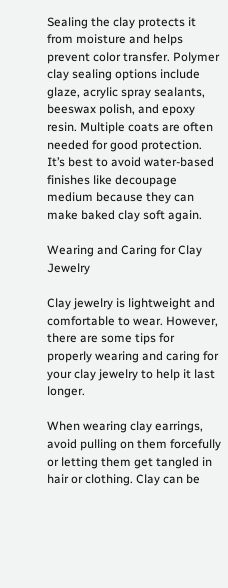Sealing the clay protects it from moisture and helps prevent color transfer. Polymer clay sealing options include glaze, acrylic spray sealants, beeswax polish, and epoxy resin. Multiple coats are often needed for good protection. It’s best to avoid water-based finishes like decoupage medium because they can make baked clay soft again.

Wearing and Caring for Clay Jewelry

Clay jewelry is lightweight and comfortable to wear. However, there are some tips for properly wearing and caring for your clay jewelry to help it last longer.

When wearing clay earrings, avoid pulling on them forcefully or letting them get tangled in hair or clothing. Clay can be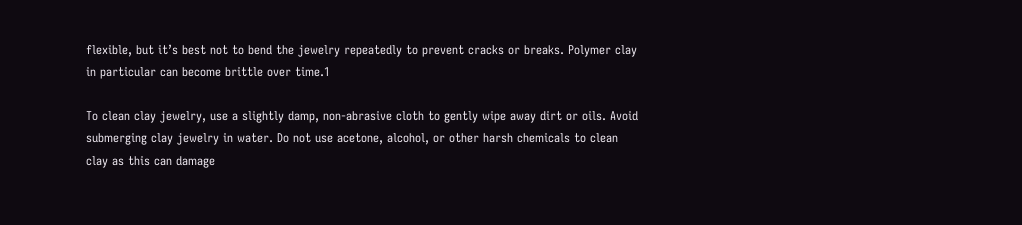flexible, but it’s best not to bend the jewelry repeatedly to prevent cracks or breaks. Polymer clay in particular can become brittle over time.1

To clean clay jewelry, use a slightly damp, non-abrasive cloth to gently wipe away dirt or oils. Avoid submerging clay jewelry in water. Do not use acetone, alcohol, or other harsh chemicals to clean clay as this can damage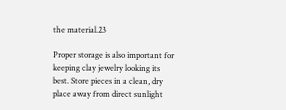the material.23

Proper storage is also important for keeping clay jewelry looking its best. Store pieces in a clean, dry place away from direct sunlight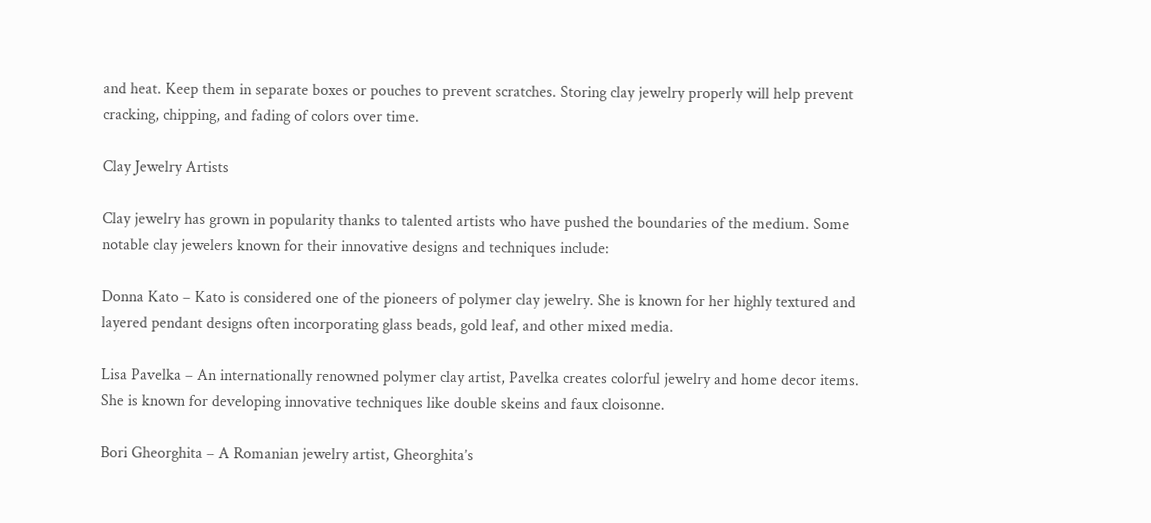and heat. Keep them in separate boxes or pouches to prevent scratches. Storing clay jewelry properly will help prevent cracking, chipping, and fading of colors over time.

Clay Jewelry Artists

Clay jewelry has grown in popularity thanks to talented artists who have pushed the boundaries of the medium. Some notable clay jewelers known for their innovative designs and techniques include:

Donna Kato – Kato is considered one of the pioneers of polymer clay jewelry. She is known for her highly textured and layered pendant designs often incorporating glass beads, gold leaf, and other mixed media.

Lisa Pavelka – An internationally renowned polymer clay artist, Pavelka creates colorful jewelry and home decor items. She is known for developing innovative techniques like double skeins and faux cloisonne.

Bori Gheorghita – A Romanian jewelry artist, Gheorghita’s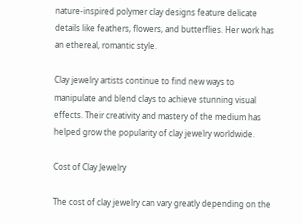nature-inspired polymer clay designs feature delicate details like feathers, flowers, and butterflies. Her work has an ethereal, romantic style.

Clay jewelry artists continue to find new ways to manipulate and blend clays to achieve stunning visual effects. Their creativity and mastery of the medium has helped grow the popularity of clay jewelry worldwide.

Cost of Clay Jewelry

The cost of clay jewelry can vary greatly depending on the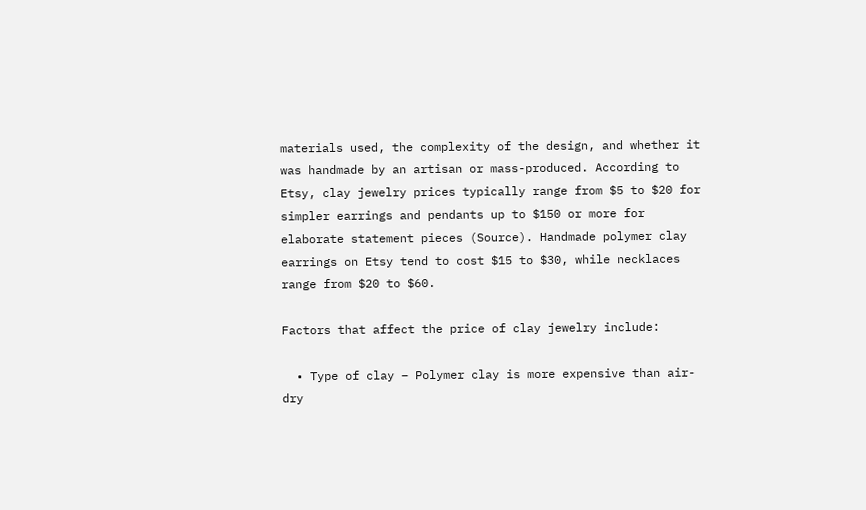materials used, the complexity of the design, and whether it was handmade by an artisan or mass-produced. According to Etsy, clay jewelry prices typically range from $5 to $20 for simpler earrings and pendants up to $150 or more for elaborate statement pieces (Source). Handmade polymer clay earrings on Etsy tend to cost $15 to $30, while necklaces range from $20 to $60.

Factors that affect the price of clay jewelry include:

  • Type of clay – Polymer clay is more expensive than air-dry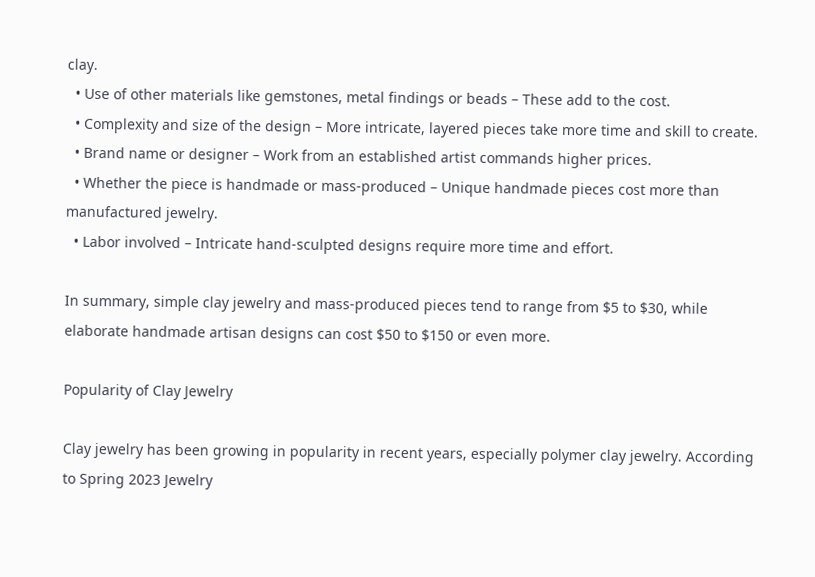clay.
  • Use of other materials like gemstones, metal findings or beads – These add to the cost.
  • Complexity and size of the design – More intricate, layered pieces take more time and skill to create.
  • Brand name or designer – Work from an established artist commands higher prices.
  • Whether the piece is handmade or mass-produced – Unique handmade pieces cost more than manufactured jewelry.
  • Labor involved – Intricate hand-sculpted designs require more time and effort.

In summary, simple clay jewelry and mass-produced pieces tend to range from $5 to $30, while elaborate handmade artisan designs can cost $50 to $150 or even more.

Popularity of Clay Jewelry

Clay jewelry has been growing in popularity in recent years, especially polymer clay jewelry. According to Spring 2023 Jewelry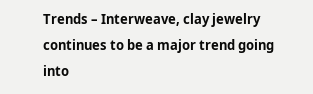Trends – Interweave, clay jewelry continues to be a major trend going into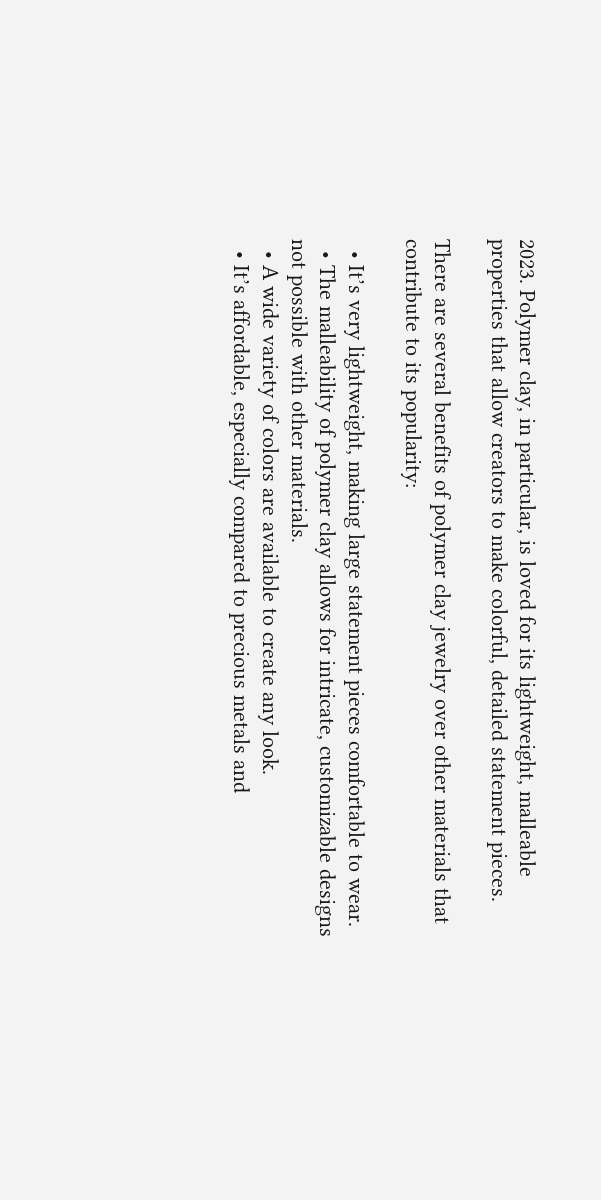2023. Polymer clay, in particular, is loved for its lightweight, malleable properties that allow creators to make colorful, detailed statement pieces.

There are several benefits of polymer clay jewelry over other materials that contribute to its popularity:

  • It’s very lightweight, making large statement pieces comfortable to wear.
  • The malleability of polymer clay allows for intricate, customizable designs not possible with other materials.
  • A wide variety of colors are available to create any look.
  • It’s affordable, especially compared to precious metals and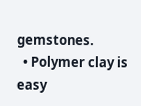gemstones.
  • Polymer clay is easy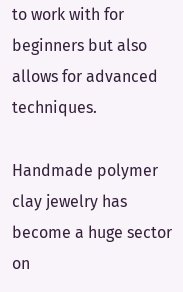to work with for beginners but also allows for advanced techniques.

Handmade polymer clay jewelry has become a huge sector on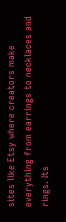sites like Etsy where creators make everything from earrings to necklaces and rings. Its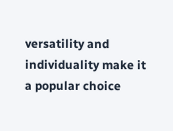versatility and individuality make it a popular choice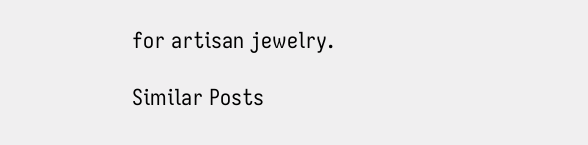for artisan jewelry.

Similar Posts